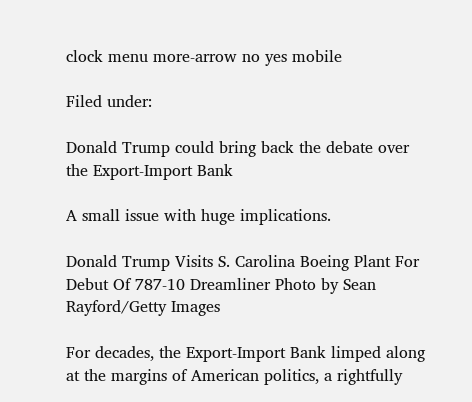clock menu more-arrow no yes mobile

Filed under:

Donald Trump could bring back the debate over the Export-Import Bank

A small issue with huge implications.

Donald Trump Visits S. Carolina Boeing Plant For Debut Of 787-10 Dreamliner Photo by Sean Rayford/Getty Images

For decades, the Export-Import Bank limped along at the margins of American politics, a rightfully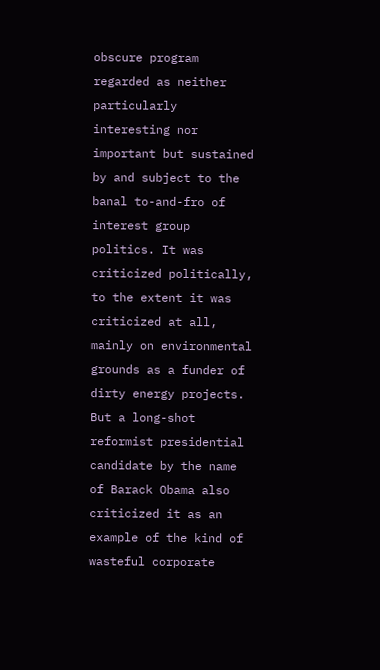obscure program regarded as neither particularly interesting nor important but sustained by and subject to the banal to-and-fro of interest group politics. It was criticized politically, to the extent it was criticized at all, mainly on environmental grounds as a funder of dirty energy projects. But a long-shot reformist presidential candidate by the name of Barack Obama also criticized it as an example of the kind of wasteful corporate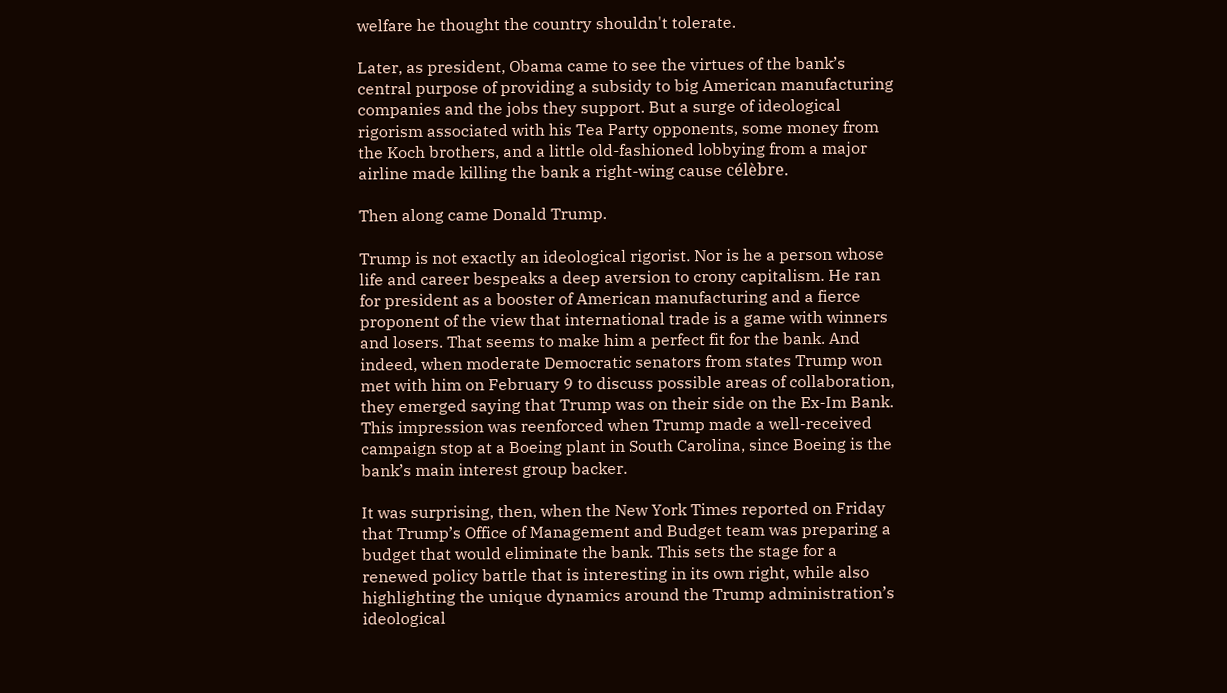welfare he thought the country shouldn't tolerate.

Later, as president, Obama came to see the virtues of the bank’s central purpose of providing a subsidy to big American manufacturing companies and the jobs they support. But a surge of ideological rigorism associated with his Tea Party opponents, some money from the Koch brothers, and a little old-fashioned lobbying from a major airline made killing the bank a right-wing cause célèbre.

Then along came Donald Trump.

Trump is not exactly an ideological rigorist. Nor is he a person whose life and career bespeaks a deep aversion to crony capitalism. He ran for president as a booster of American manufacturing and a fierce proponent of the view that international trade is a game with winners and losers. That seems to make him a perfect fit for the bank. And indeed, when moderate Democratic senators from states Trump won met with him on February 9 to discuss possible areas of collaboration, they emerged saying that Trump was on their side on the Ex-Im Bank. This impression was reenforced when Trump made a well-received campaign stop at a Boeing plant in South Carolina, since Boeing is the bank’s main interest group backer.

It was surprising, then, when the New York Times reported on Friday that Trump’s Office of Management and Budget team was preparing a budget that would eliminate the bank. This sets the stage for a renewed policy battle that is interesting in its own right, while also highlighting the unique dynamics around the Trump administration’s ideological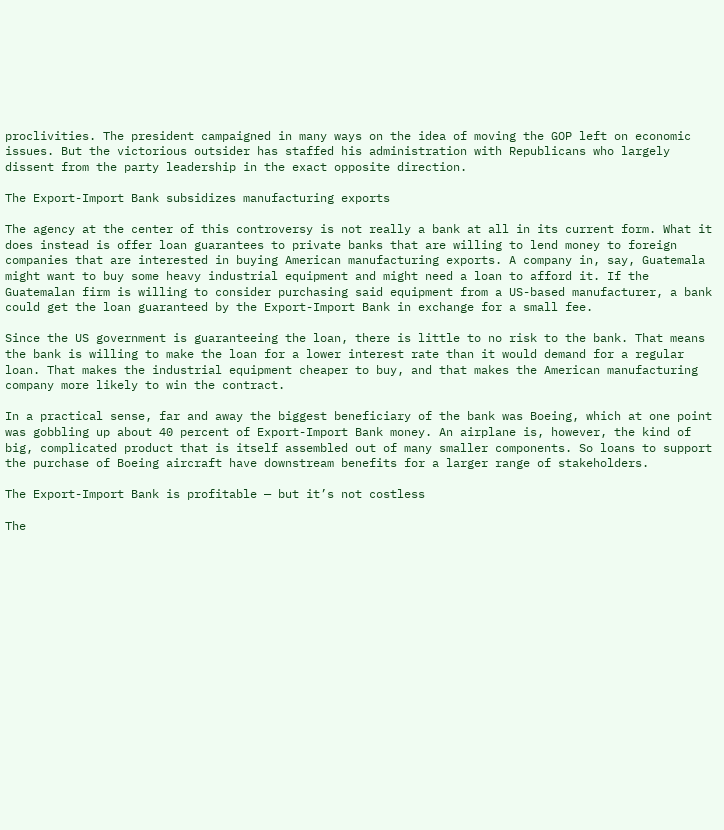proclivities. The president campaigned in many ways on the idea of moving the GOP left on economic issues. But the victorious outsider has staffed his administration with Republicans who largely dissent from the party leadership in the exact opposite direction.

The Export-Import Bank subsidizes manufacturing exports

The agency at the center of this controversy is not really a bank at all in its current form. What it does instead is offer loan guarantees to private banks that are willing to lend money to foreign companies that are interested in buying American manufacturing exports. A company in, say, Guatemala might want to buy some heavy industrial equipment and might need a loan to afford it. If the Guatemalan firm is willing to consider purchasing said equipment from a US-based manufacturer, a bank could get the loan guaranteed by the Export-Import Bank in exchange for a small fee.

Since the US government is guaranteeing the loan, there is little to no risk to the bank. That means the bank is willing to make the loan for a lower interest rate than it would demand for a regular loan. That makes the industrial equipment cheaper to buy, and that makes the American manufacturing company more likely to win the contract.

In a practical sense, far and away the biggest beneficiary of the bank was Boeing, which at one point was gobbling up about 40 percent of Export-Import Bank money. An airplane is, however, the kind of big, complicated product that is itself assembled out of many smaller components. So loans to support the purchase of Boeing aircraft have downstream benefits for a larger range of stakeholders.

The Export-Import Bank is profitable — but it’s not costless

The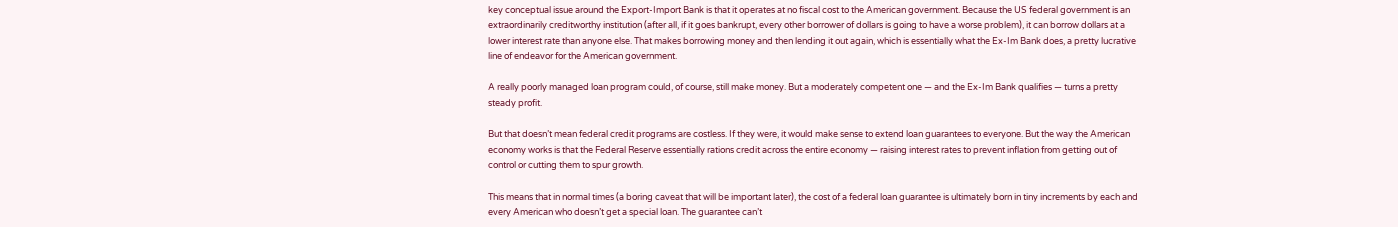key conceptual issue around the Export-Import Bank is that it operates at no fiscal cost to the American government. Because the US federal government is an extraordinarily creditworthy institution (after all, if it goes bankrupt, every other borrower of dollars is going to have a worse problem), it can borrow dollars at a lower interest rate than anyone else. That makes borrowing money and then lending it out again, which is essentially what the Ex-Im Bank does, a pretty lucrative line of endeavor for the American government.

A really poorly managed loan program could, of course, still make money. But a moderately competent one — and the Ex-Im Bank qualifies — turns a pretty steady profit.

But that doesn’t mean federal credit programs are costless. If they were, it would make sense to extend loan guarantees to everyone. But the way the American economy works is that the Federal Reserve essentially rations credit across the entire economy — raising interest rates to prevent inflation from getting out of control or cutting them to spur growth.

This means that in normal times (a boring caveat that will be important later), the cost of a federal loan guarantee is ultimately born in tiny increments by each and every American who doesn’t get a special loan. The guarantee can’t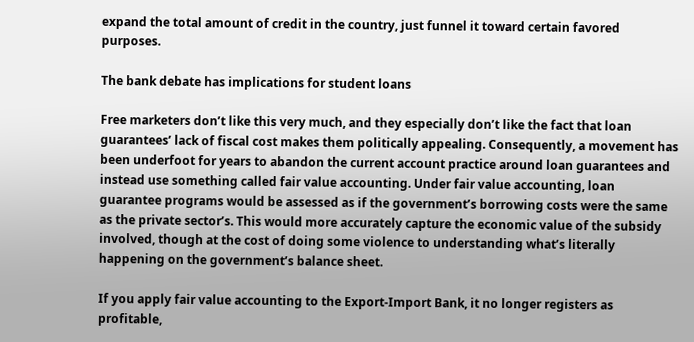expand the total amount of credit in the country, just funnel it toward certain favored purposes.

The bank debate has implications for student loans

Free marketers don’t like this very much, and they especially don’t like the fact that loan guarantees’ lack of fiscal cost makes them politically appealing. Consequently, a movement has been underfoot for years to abandon the current account practice around loan guarantees and instead use something called fair value accounting. Under fair value accounting, loan guarantee programs would be assessed as if the government’s borrowing costs were the same as the private sector’s. This would more accurately capture the economic value of the subsidy involved, though at the cost of doing some violence to understanding what’s literally happening on the government’s balance sheet.

If you apply fair value accounting to the Export-Import Bank, it no longer registers as profitable,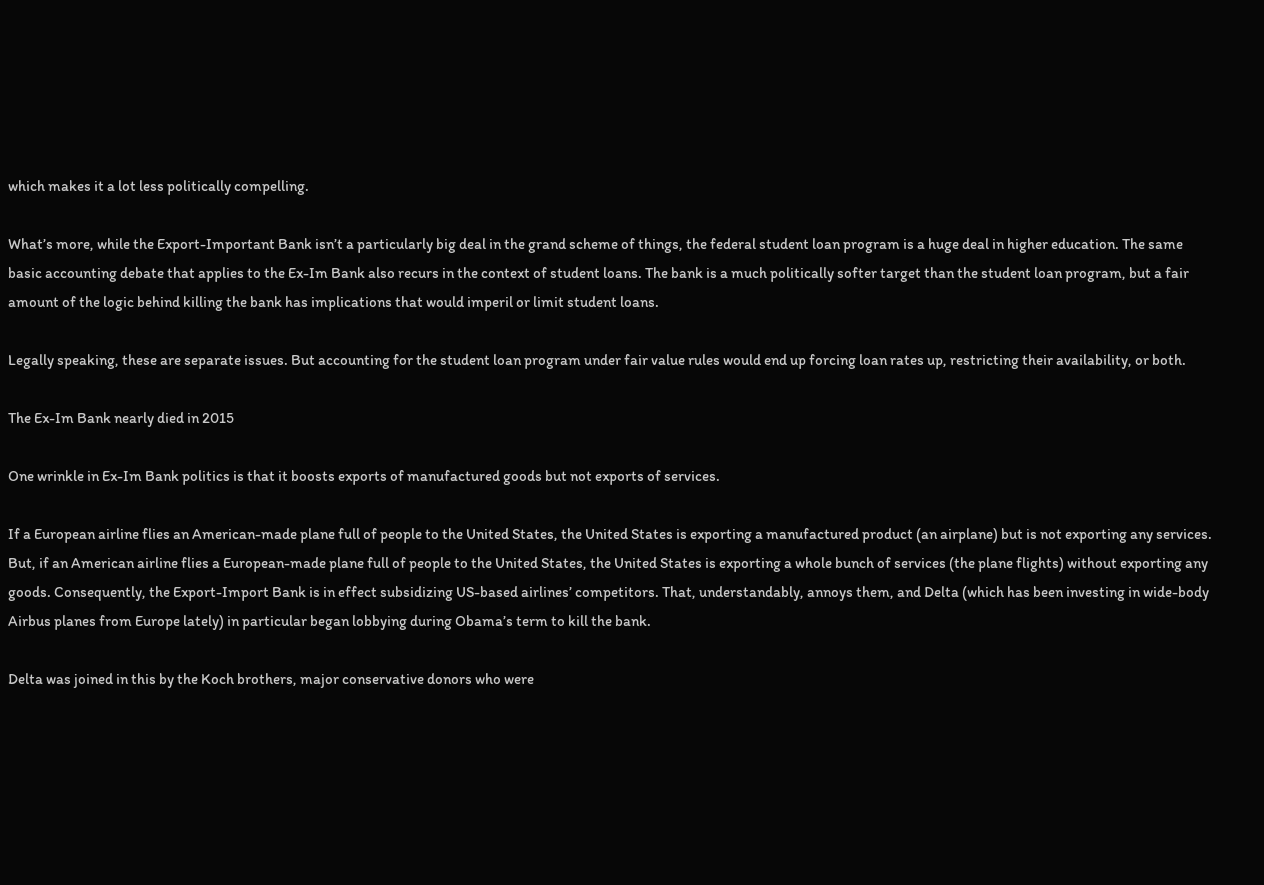which makes it a lot less politically compelling.

What’s more, while the Export-Important Bank isn’t a particularly big deal in the grand scheme of things, the federal student loan program is a huge deal in higher education. The same basic accounting debate that applies to the Ex-Im Bank also recurs in the context of student loans. The bank is a much politically softer target than the student loan program, but a fair amount of the logic behind killing the bank has implications that would imperil or limit student loans.

Legally speaking, these are separate issues. But accounting for the student loan program under fair value rules would end up forcing loan rates up, restricting their availability, or both.

The Ex-Im Bank nearly died in 2015

One wrinkle in Ex-Im Bank politics is that it boosts exports of manufactured goods but not exports of services.

If a European airline flies an American-made plane full of people to the United States, the United States is exporting a manufactured product (an airplane) but is not exporting any services. But, if an American airline flies a European-made plane full of people to the United States, the United States is exporting a whole bunch of services (the plane flights) without exporting any goods. Consequently, the Export-Import Bank is in effect subsidizing US-based airlines’ competitors. That, understandably, annoys them, and Delta (which has been investing in wide-body Airbus planes from Europe lately) in particular began lobbying during Obama’s term to kill the bank.

Delta was joined in this by the Koch brothers, major conservative donors who were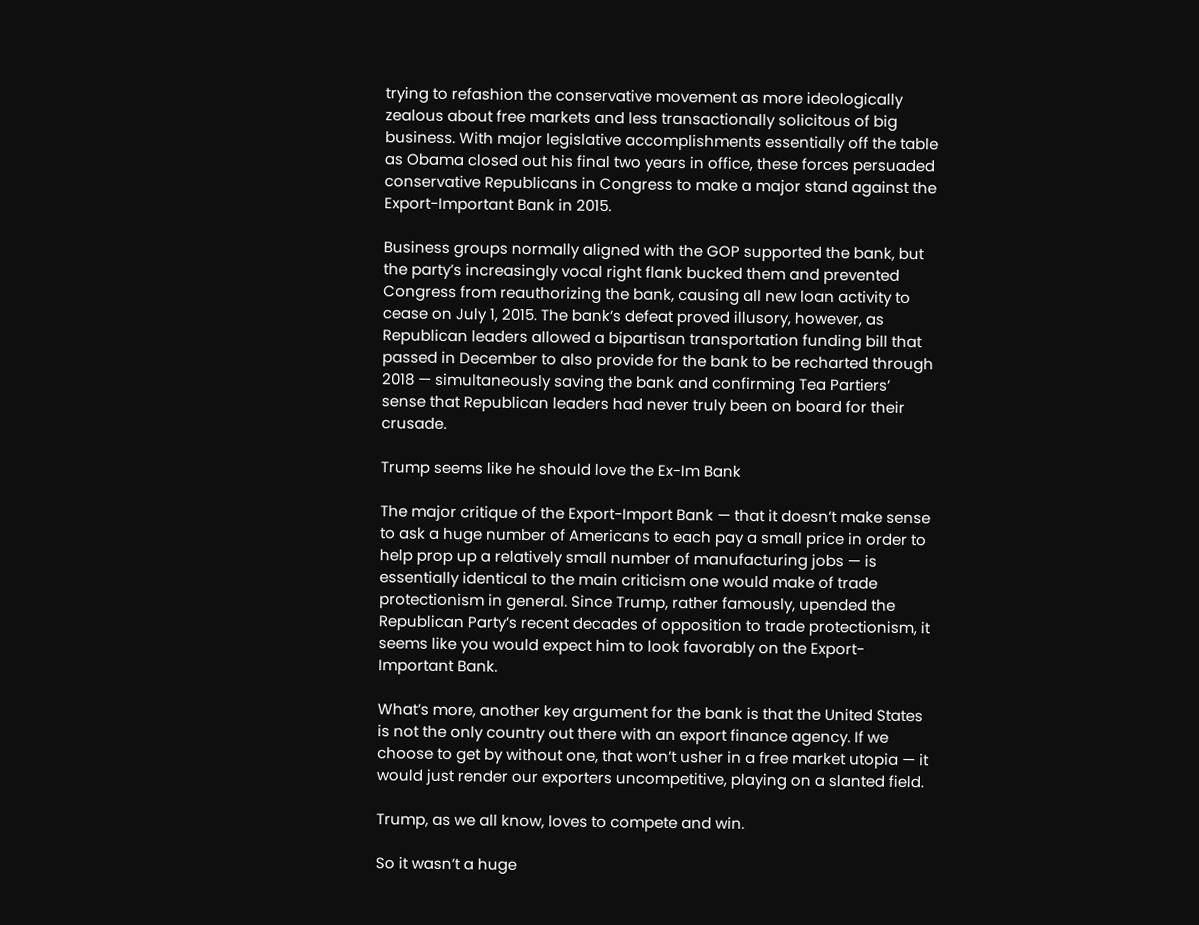trying to refashion the conservative movement as more ideologically zealous about free markets and less transactionally solicitous of big business. With major legislative accomplishments essentially off the table as Obama closed out his final two years in office, these forces persuaded conservative Republicans in Congress to make a major stand against the Export-Important Bank in 2015.

Business groups normally aligned with the GOP supported the bank, but the party’s increasingly vocal right flank bucked them and prevented Congress from reauthorizing the bank, causing all new loan activity to cease on July 1, 2015. The bank’s defeat proved illusory, however, as Republican leaders allowed a bipartisan transportation funding bill that passed in December to also provide for the bank to be recharted through 2018 — simultaneously saving the bank and confirming Tea Partiers’ sense that Republican leaders had never truly been on board for their crusade.

Trump seems like he should love the Ex-Im Bank

The major critique of the Export-Import Bank — that it doesn’t make sense to ask a huge number of Americans to each pay a small price in order to help prop up a relatively small number of manufacturing jobs — is essentially identical to the main criticism one would make of trade protectionism in general. Since Trump, rather famously, upended the Republican Party’s recent decades of opposition to trade protectionism, it seems like you would expect him to look favorably on the Export-Important Bank.

What’s more, another key argument for the bank is that the United States is not the only country out there with an export finance agency. If we choose to get by without one, that won’t usher in a free market utopia — it would just render our exporters uncompetitive, playing on a slanted field.

Trump, as we all know, loves to compete and win.

So it wasn’t a huge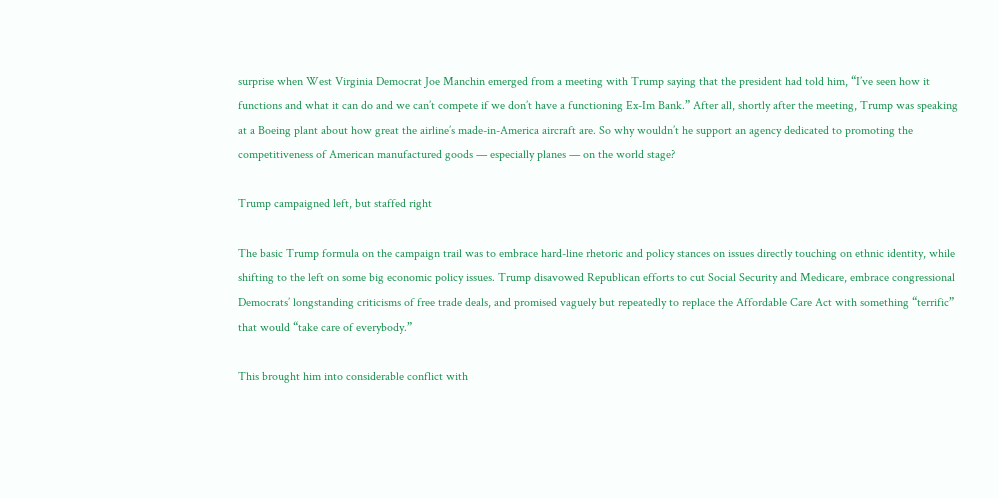surprise when West Virginia Democrat Joe Manchin emerged from a meeting with Trump saying that the president had told him, “I’ve seen how it functions and what it can do and we can’t compete if we don’t have a functioning Ex-Im Bank.” After all, shortly after the meeting, Trump was speaking at a Boeing plant about how great the airline’s made-in-America aircraft are. So why wouldn’t he support an agency dedicated to promoting the competitiveness of American manufactured goods — especially planes — on the world stage?

Trump campaigned left, but staffed right

The basic Trump formula on the campaign trail was to embrace hard-line rhetoric and policy stances on issues directly touching on ethnic identity, while shifting to the left on some big economic policy issues. Trump disavowed Republican efforts to cut Social Security and Medicare, embrace congressional Democrats’ longstanding criticisms of free trade deals, and promised vaguely but repeatedly to replace the Affordable Care Act with something “terrific” that would “take care of everybody.”

This brought him into considerable conflict with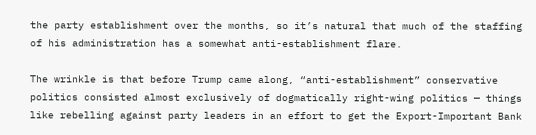the party establishment over the months, so it’s natural that much of the staffing of his administration has a somewhat anti-establishment flare.

The wrinkle is that before Trump came along, “anti-establishment” conservative politics consisted almost exclusively of dogmatically right-wing politics — things like rebelling against party leaders in an effort to get the Export-Important Bank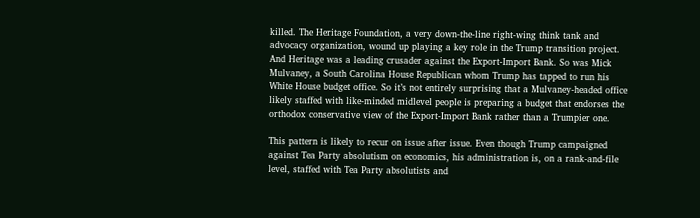killed. The Heritage Foundation, a very down-the-line right-wing think tank and advocacy organization, wound up playing a key role in the Trump transition project. And Heritage was a leading crusader against the Export-Import Bank. So was Mick Mulvaney, a South Carolina House Republican whom Trump has tapped to run his White House budget office. So it’s not entirely surprising that a Mulvaney-headed office likely staffed with like-minded midlevel people is preparing a budget that endorses the orthodox conservative view of the Export-Import Bank rather than a Trumpier one.

This pattern is likely to recur on issue after issue. Even though Trump campaigned against Tea Party absolutism on economics, his administration is, on a rank-and-file level, staffed with Tea Party absolutists and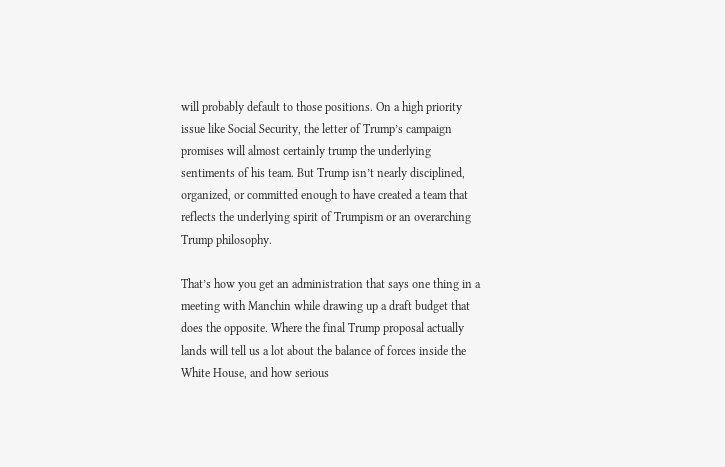will probably default to those positions. On a high priority issue like Social Security, the letter of Trump’s campaign promises will almost certainly trump the underlying sentiments of his team. But Trump isn’t nearly disciplined, organized, or committed enough to have created a team that reflects the underlying spirit of Trumpism or an overarching Trump philosophy.

That’s how you get an administration that says one thing in a meeting with Manchin while drawing up a draft budget that does the opposite. Where the final Trump proposal actually lands will tell us a lot about the balance of forces inside the White House, and how serious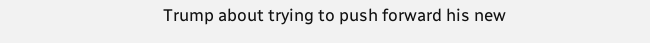Trump about trying to push forward his new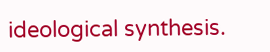ideological synthesis.